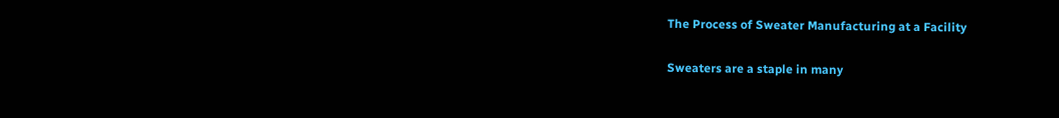The Process of Sweater Manufacturing at a Facility

Sweaters are a staple in many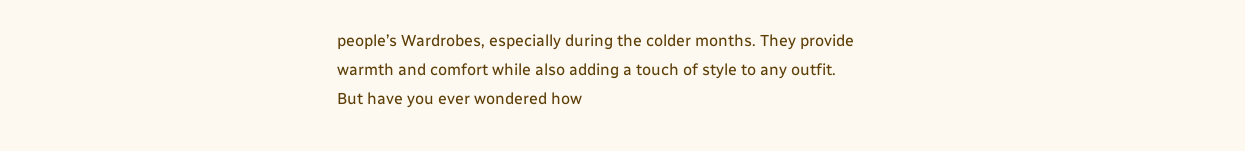people’s Wardrobes, especially during the colder months. They provide warmth and comfort while also adding a touch of style to any outfit. But have you ever wondered how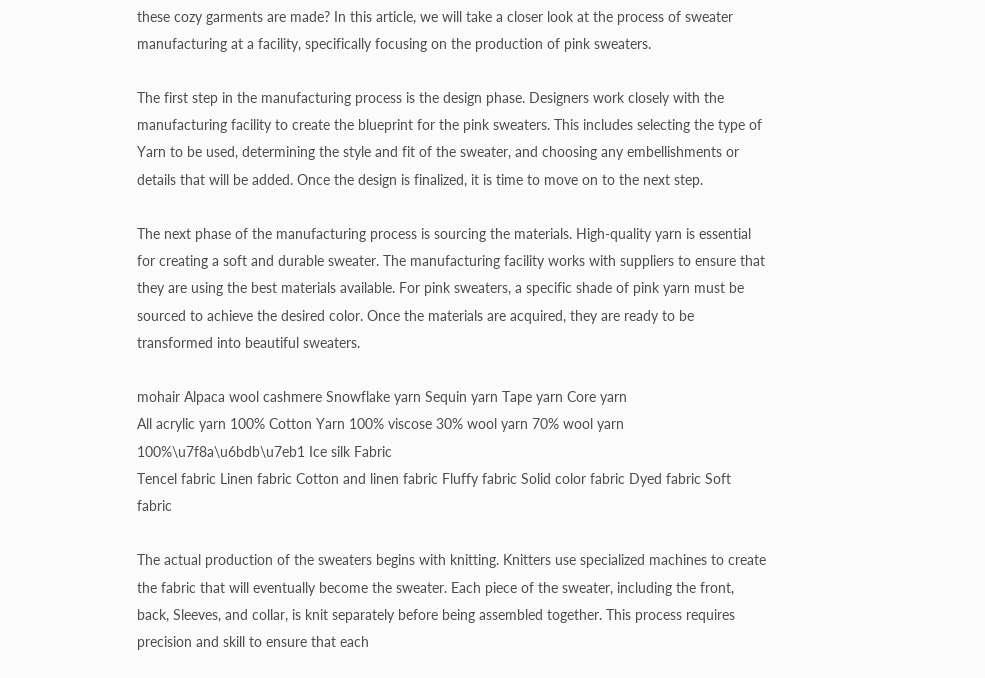these cozy garments are made? In this article, we will take a closer look at the process of sweater manufacturing at a facility, specifically focusing on the production of pink sweaters.

The first step in the manufacturing process is the design phase. Designers work closely with the manufacturing facility to create the blueprint for the pink sweaters. This includes selecting the type of Yarn to be used, determining the style and fit of the sweater, and choosing any embellishments or details that will be added. Once the design is finalized, it is time to move on to the next step.

The next phase of the manufacturing process is sourcing the materials. High-quality yarn is essential for creating a soft and durable sweater. The manufacturing facility works with suppliers to ensure that they are using the best materials available. For pink sweaters, a specific shade of pink yarn must be sourced to achieve the desired color. Once the materials are acquired, they are ready to be transformed into beautiful sweaters.

mohair Alpaca wool cashmere Snowflake yarn Sequin yarn Tape yarn Core yarn
All acrylic yarn 100% Cotton Yarn 100% viscose 30% wool yarn 70% wool yarn 100%\u7f8a\u6bdb\u7eb1 Ice silk Fabric
Tencel fabric Linen fabric Cotton and linen fabric Fluffy fabric Solid color fabric Dyed fabric Soft fabric

The actual production of the sweaters begins with knitting. Knitters use specialized machines to create the fabric that will eventually become the sweater. Each piece of the sweater, including the front, back, Sleeves, and collar, is knit separately before being assembled together. This process requires precision and skill to ensure that each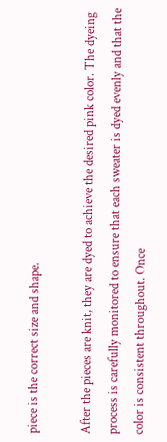piece is the correct size and shape.

After the pieces are knit, they are dyed to achieve the desired pink color. The dyeing process is carefully monitored to ensure that each sweater is dyed evenly and that the color is consistent throughout. Once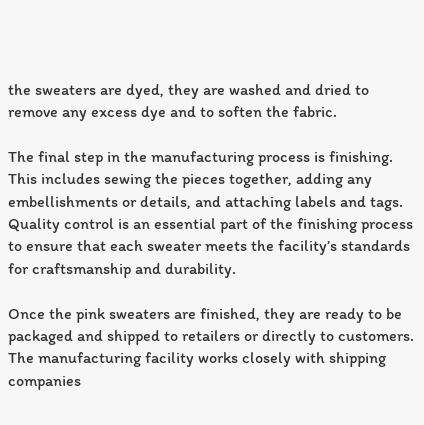the sweaters are dyed, they are washed and dried to remove any excess dye and to soften the fabric.

The final step in the manufacturing process is finishing. This includes sewing the pieces together, adding any embellishments or details, and attaching labels and tags. Quality control is an essential part of the finishing process to ensure that each sweater meets the facility’s standards for craftsmanship and durability.

Once the pink sweaters are finished, they are ready to be packaged and shipped to retailers or directly to customers. The manufacturing facility works closely with shipping companies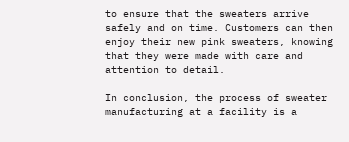to ensure that the sweaters arrive safely and on time. Customers can then enjoy their new pink sweaters, knowing that they were made with care and attention to detail.

In conclusion, the process of sweater manufacturing at a facility is a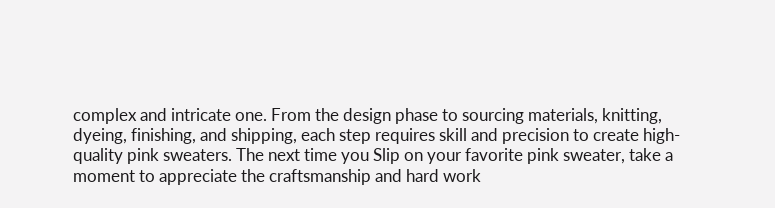complex and intricate one. From the design phase to sourcing materials, knitting, dyeing, finishing, and shipping, each step requires skill and precision to create high-quality pink sweaters. The next time you Slip on your favorite pink sweater, take a moment to appreciate the craftsmanship and hard work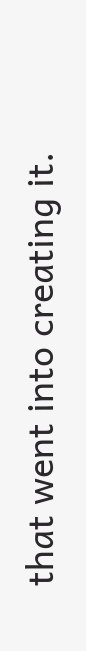that went into creating it.